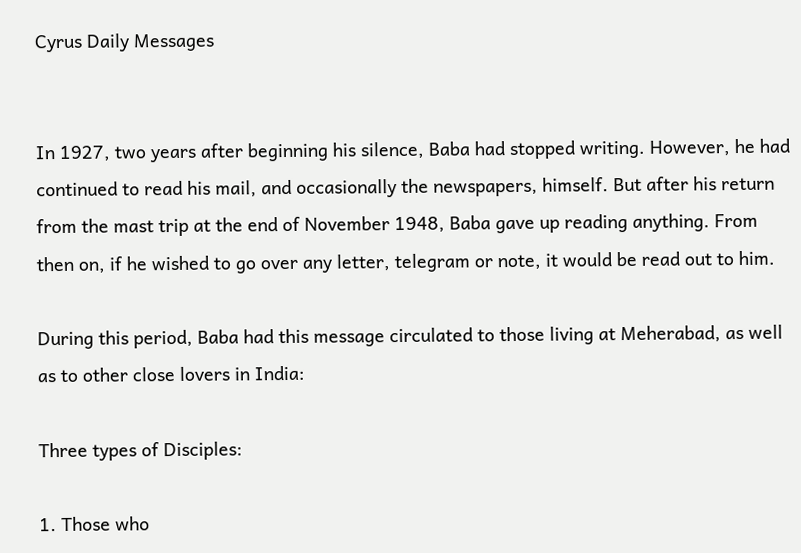Cyrus Daily Messages


In 1927, two years after beginning his silence, Baba had stopped writing. However, he had continued to read his mail, and occasionally the newspapers, himself. But after his return from the mast trip at the end of November 1948, Baba gave up reading anything. From then on, if he wished to go over any letter, telegram or note, it would be read out to him.

During this period, Baba had this message circulated to those living at Meherabad, as well as to other close lovers in India:

Three types of Disciples:

1. Those who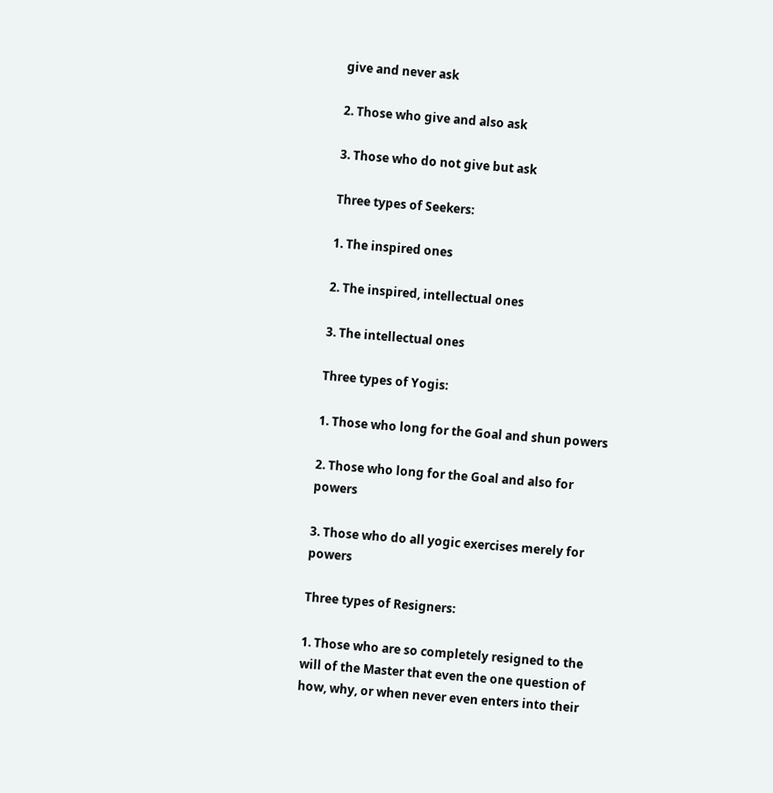give and never ask

2. Those who give and also ask

3. Those who do not give but ask

Three types of Seekers:

1. The inspired ones

2. The inspired, intellectual ones

3. The intellectual ones

Three types of Yogis:

1. Those who long for the Goal and shun powers

2. Those who long for the Goal and also for powers

3. Those who do all yogic exercises merely for powers

Three types of Resigners:

1. Those who are so completely resigned to the will of the Master that even the one question of how, why, or when never even enters into their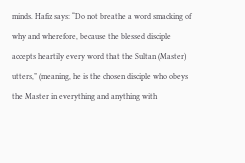minds. Hafiz says: “Do not breathe a word smacking of why and wherefore, because the blessed disciple accepts heartily every word that the Sultan (Master) utters,” (meaning, he is the chosen disciple who obeys the Master in everything and anything with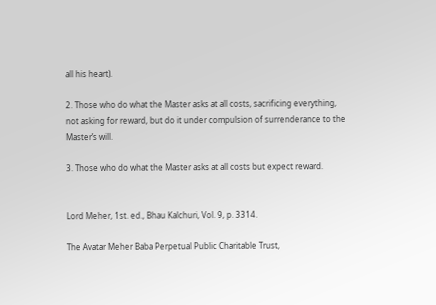all his heart).

2. Those who do what the Master asks at all costs, sacrificing everything, not asking for reward, but do it under compulsion of surrenderance to the Master’s will.

3. Those who do what the Master asks at all costs but expect reward.


Lord Meher, 1st. ed., Bhau Kalchuri, Vol. 9, p. 3314.

The Avatar Meher Baba Perpetual Public Charitable Trust,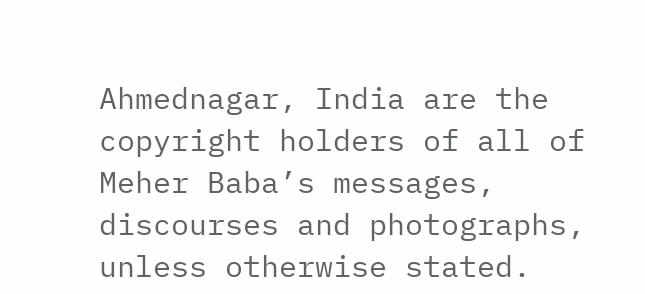Ahmednagar, India are the copyright holders of all of Meher Baba’s messages, discourses and photographs, unless otherwise stated.